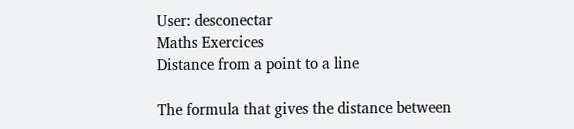User: desconectar
Maths Exercices
Distance from a point to a line

The formula that gives the distance between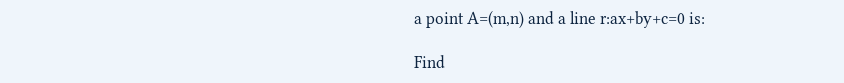a point A=(m,n) and a line r:ax+by+c=0 is:

Find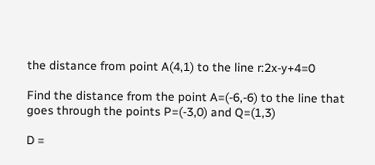the distance from point A(4,1) to the line r:2x-y+4=0

Find the distance from the point A=(-6,-6) to the line that goes through the points P=(-3,0) and Q=(1,3)

D =